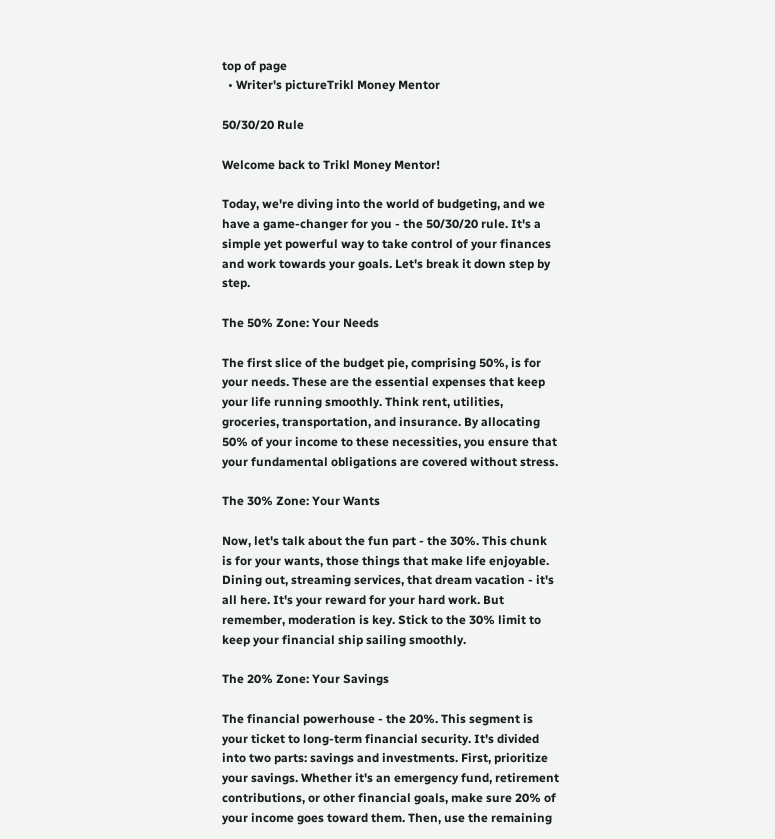top of page
  • Writer's pictureTrikl Money Mentor

50/30/20 Rule

Welcome back to Trikl Money Mentor!

Today, we're diving into the world of budgeting, and we have a game-changer for you - the 50/30/20 rule. It's a simple yet powerful way to take control of your finances and work towards your goals. Let's break it down step by step.

The 50% Zone: Your Needs

The first slice of the budget pie, comprising 50%, is for your needs. These are the essential expenses that keep your life running smoothly. Think rent, utilities, groceries, transportation, and insurance. By allocating 50% of your income to these necessities, you ensure that your fundamental obligations are covered without stress.

The 30% Zone: Your Wants

Now, let's talk about the fun part - the 30%. This chunk is for your wants, those things that make life enjoyable. Dining out, streaming services, that dream vacation - it's all here. It's your reward for your hard work. But remember, moderation is key. Stick to the 30% limit to keep your financial ship sailing smoothly.

The 20% Zone: Your Savings

The financial powerhouse - the 20%. This segment is your ticket to long-term financial security. It's divided into two parts: savings and investments. First, prioritize your savings. Whether it's an emergency fund, retirement contributions, or other financial goals, make sure 20% of your income goes toward them. Then, use the remaining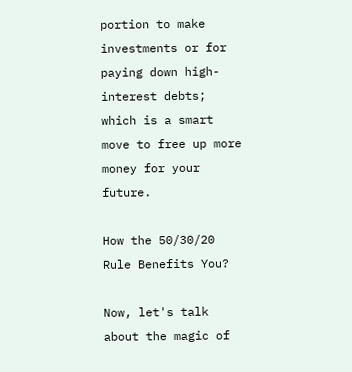portion to make investments or for paying down high-interest debts; which is a smart move to free up more money for your future.

How the 50/30/20 Rule Benefits You?

Now, let's talk about the magic of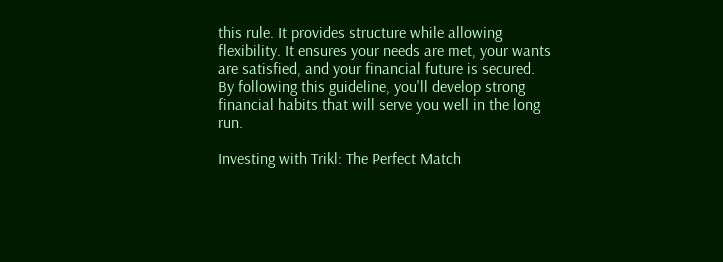this rule. It provides structure while allowing flexibility. It ensures your needs are met, your wants are satisfied, and your financial future is secured. By following this guideline, you'll develop strong financial habits that will serve you well in the long run.

Investing with Trikl: The Perfect Match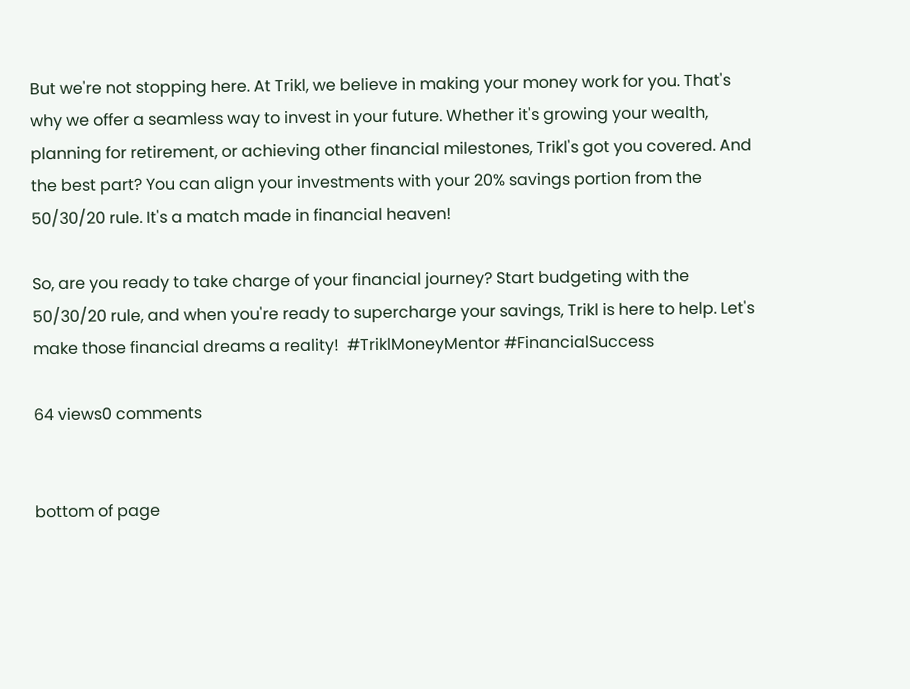But we're not stopping here. At Trikl, we believe in making your money work for you. That's why we offer a seamless way to invest in your future. Whether it's growing your wealth, planning for retirement, or achieving other financial milestones, Trikl's got you covered. And the best part? You can align your investments with your 20% savings portion from the 50/30/20 rule. It's a match made in financial heaven!

So, are you ready to take charge of your financial journey? Start budgeting with the 50/30/20 rule, and when you're ready to supercharge your savings, Trikl is here to help. Let's make those financial dreams a reality!  #TriklMoneyMentor #FinancialSuccess

64 views0 comments


bottom of page